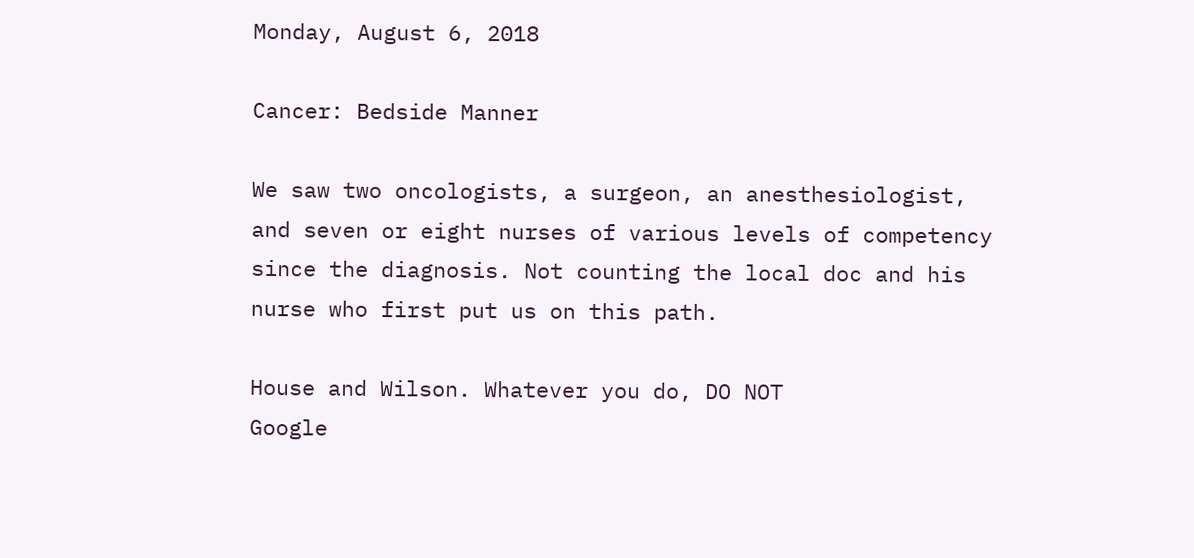Monday, August 6, 2018

Cancer: Bedside Manner

We saw two oncologists, a surgeon, an anesthesiologist, and seven or eight nurses of various levels of competency since the diagnosis. Not counting the local doc and his nurse who first put us on this path.

House and Wilson. Whatever you do, DO NOT
Google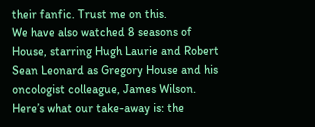their fanfic. Trust me on this.
We have also watched 8 seasons of House, starring Hugh Laurie and Robert Sean Leonard as Gregory House and his oncologist colleague, James Wilson. Here’s what our take-away is: the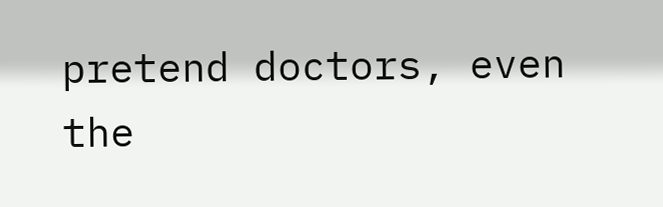pretend doctors, even the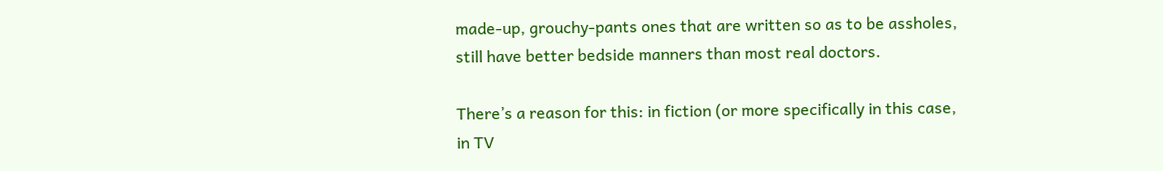made-up, grouchy-pants ones that are written so as to be assholes, still have better bedside manners than most real doctors.

There’s a reason for this: in fiction (or more specifically in this case, in TV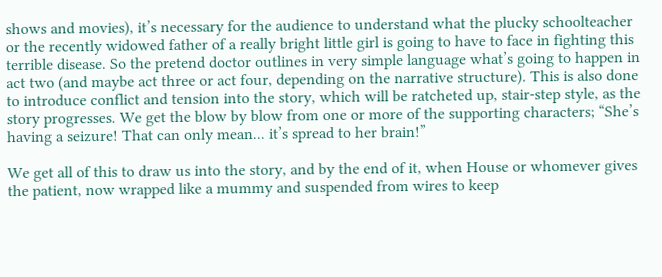shows and movies), it’s necessary for the audience to understand what the plucky schoolteacher or the recently widowed father of a really bright little girl is going to have to face in fighting this terrible disease. So the pretend doctor outlines in very simple language what’s going to happen in act two (and maybe act three or act four, depending on the narrative structure). This is also done to introduce conflict and tension into the story, which will be ratcheted up, stair-step style, as the story progresses. We get the blow by blow from one or more of the supporting characters; “She’s having a seizure! That can only mean... it’s spread to her brain!”

We get all of this to draw us into the story, and by the end of it, when House or whomever gives the patient, now wrapped like a mummy and suspended from wires to keep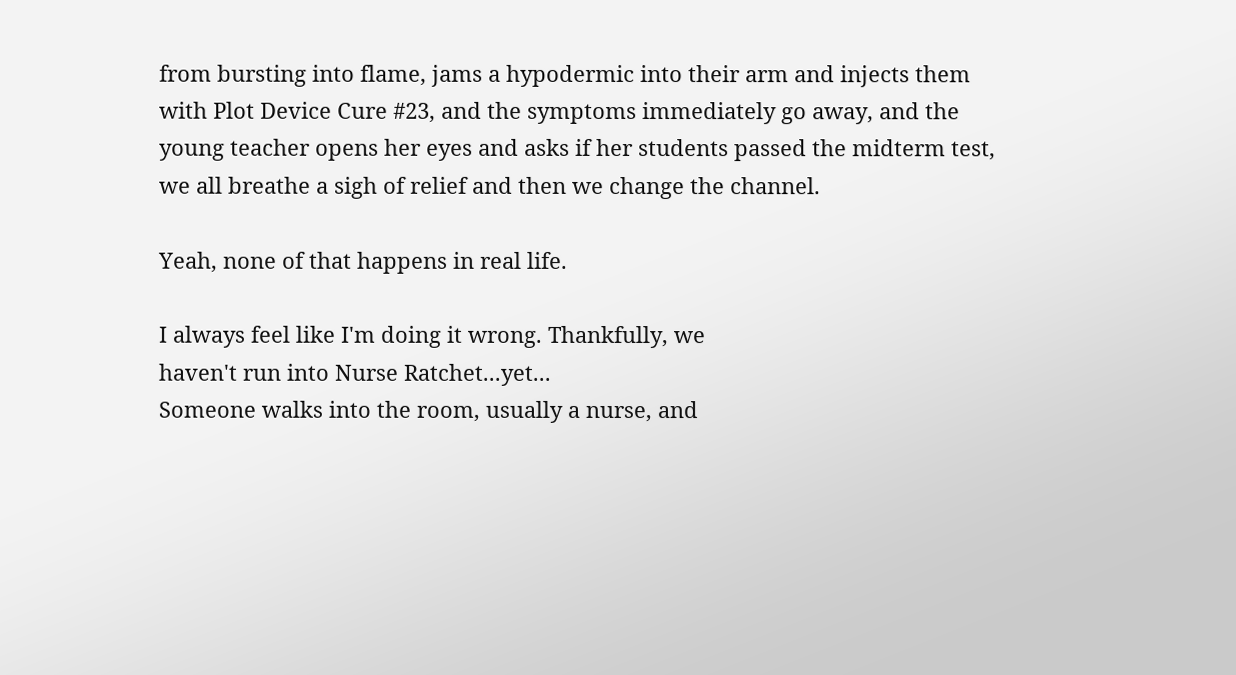from bursting into flame, jams a hypodermic into their arm and injects them with Plot Device Cure #23, and the symptoms immediately go away, and the young teacher opens her eyes and asks if her students passed the midterm test, we all breathe a sigh of relief and then we change the channel.

Yeah, none of that happens in real life.

I always feel like I'm doing it wrong. Thankfully, we
haven't run into Nurse Ratchet...yet...
Someone walks into the room, usually a nurse, and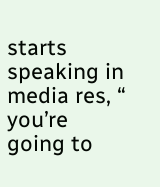starts speaking in media res, “ you’re going to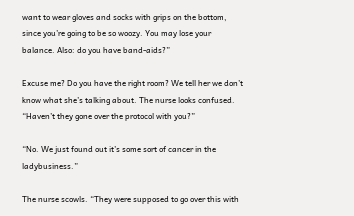want to wear gloves and socks with grips on the bottom, since you’re going to be so woozy. You may lose your balance. Also: do you have band-aids?”

Excuse me? Do you have the right room? We tell her we don’t know what she’s talking about. The nurse looks confused. “Haven’t they gone over the protocol with you?”

“No. We just found out it’s some sort of cancer in the ladybusiness.”

The nurse scowls. “They were supposed to go over this with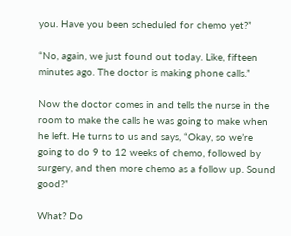you. Have you been scheduled for chemo yet?”

“No, again, we just found out today. Like, fifteen minutes ago. The doctor is making phone calls.”

Now the doctor comes in and tells the nurse in the room to make the calls he was going to make when he left. He turns to us and says, “Okay, so we’re going to do 9 to 12 weeks of chemo, followed by surgery, and then more chemo as a follow up. Sound good?”

What? Do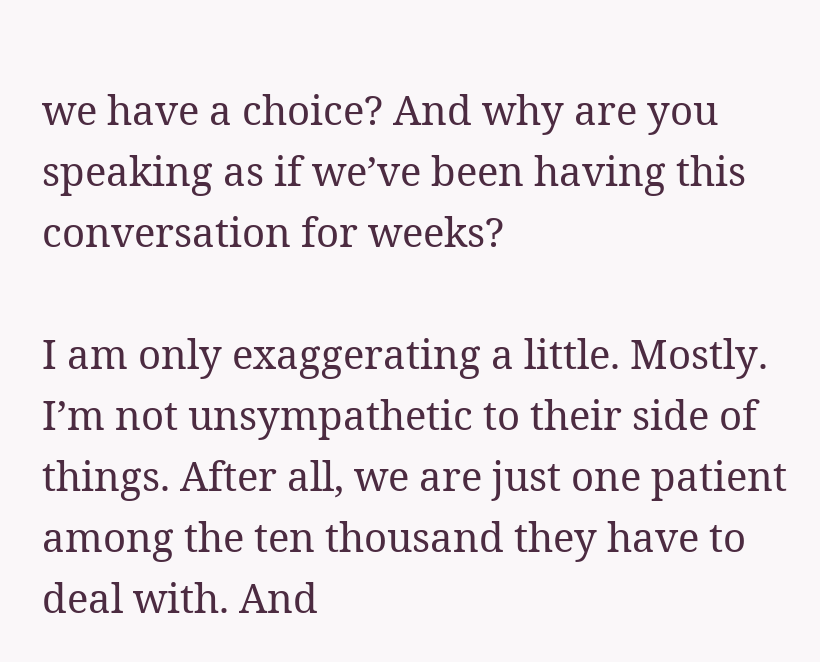we have a choice? And why are you speaking as if we’ve been having this conversation for weeks?

I am only exaggerating a little. Mostly. I’m not unsympathetic to their side of things. After all, we are just one patient among the ten thousand they have to deal with. And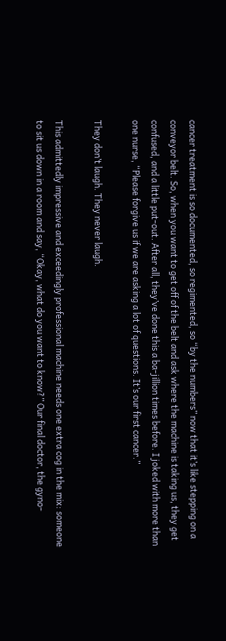cancer treatment is so documented, so regimented, so “by the numbers” now that it’s like stepping on a conveyor belt. So, when you want to get off of the belt and ask where the machine is taking us, they get confused, and a little put-out. After all, they’ve done this a ba-jillion times before. I joked with more than one nurse, “Please forgive us if we are asking a lot of questions. It’s our first cancer.”

They don’t laugh. They never laugh.

This admittedly impressive and exceedingly professional machine needs one extra cog in the mix: someone to sit us down in a room and say, “Okay, what do you want to know?” Our final doctor, the gyno-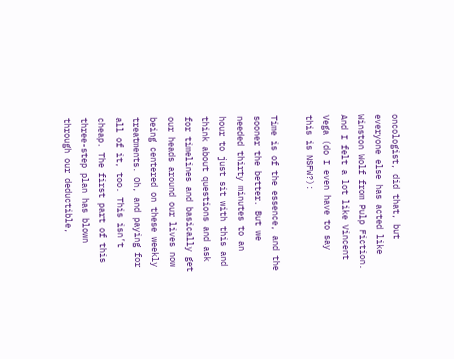oncologist, did that, but everyone else has acted like Winston Wolf from Pulp Fiction. And I felt a lot like Vincent Vega (do I even have to say this is NSFW?):

Time is of the essence, and the sooner the better. But we needed thirty minutes to an hour to just sit with this and think about questions and ask for timelines and basically get our heads around our lives now being centered on these weekly treatments. Oh, and paying for all of it, too. This isn’t cheap. The first part of this three-step plan has blown through our deductible,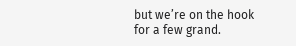but we’re on the hook for a few grand.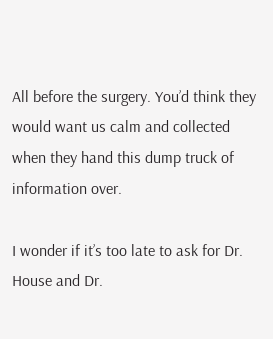All before the surgery. You’d think they would want us calm and collected when they hand this dump truck of information over.

I wonder if it’s too late to ask for Dr. House and Dr.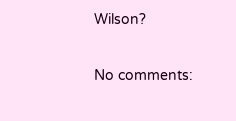Wilson?

No comments: